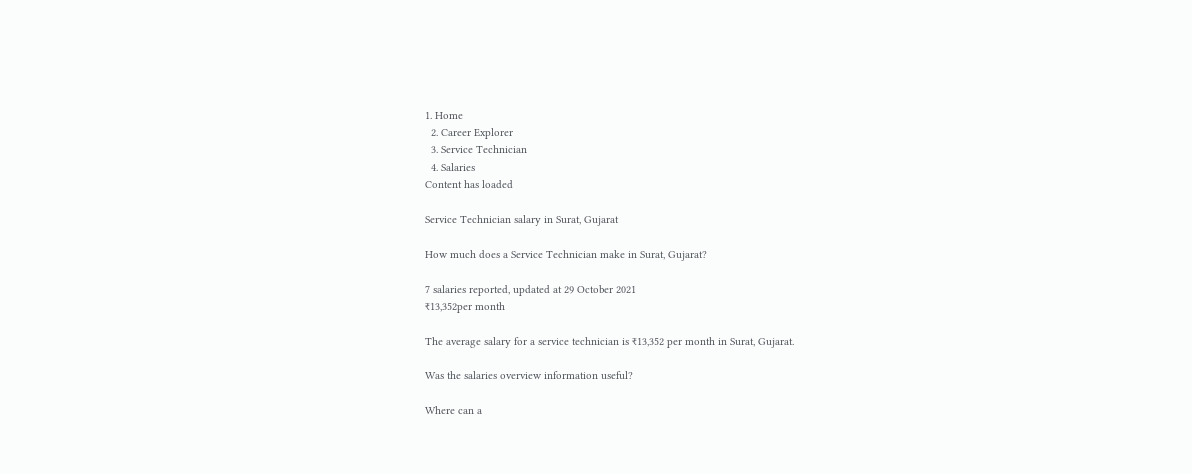1. Home
  2. Career Explorer
  3. Service Technician
  4. Salaries
Content has loaded

Service Technician salary in Surat, Gujarat

How much does a Service Technician make in Surat, Gujarat?

7 salaries reported, updated at 29 October 2021
₹13,352per month

The average salary for a service technician is ₹13,352 per month in Surat, Gujarat.

Was the salaries overview information useful?

Where can a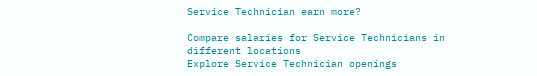Service Technician earn more?

Compare salaries for Service Technicians in different locations
Explore Service Technician openings